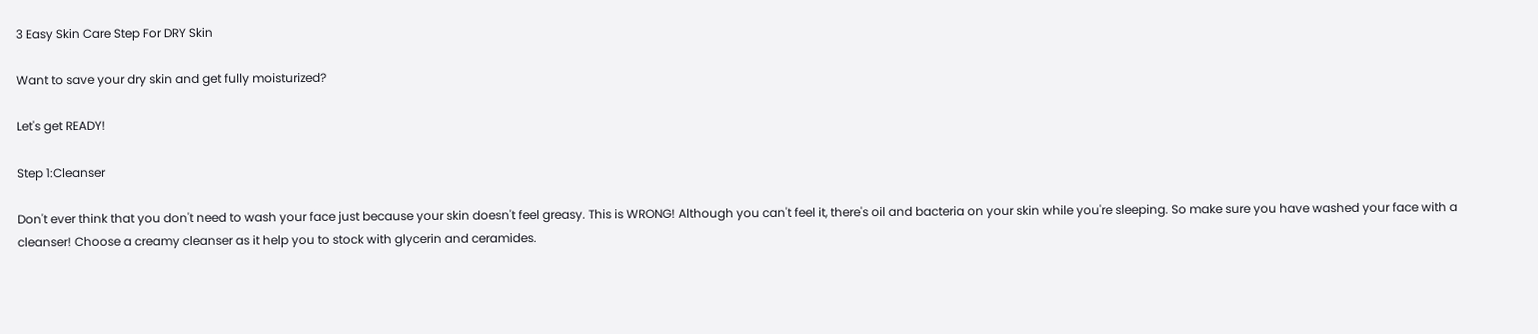3 Easy Skin Care Step For DRY Skin

Want to save your dry skin and get fully moisturized?

Let's get READY!

Step 1:Cleanser

Don't ever think that you don't need to wash your face just because your skin doesn't feel greasy. This is WRONG! Although you can't feel it, there's oil and bacteria on your skin while you're sleeping. So make sure you have washed your face with a cleanser! Choose a creamy cleanser as it help you to stock with glycerin and ceramides.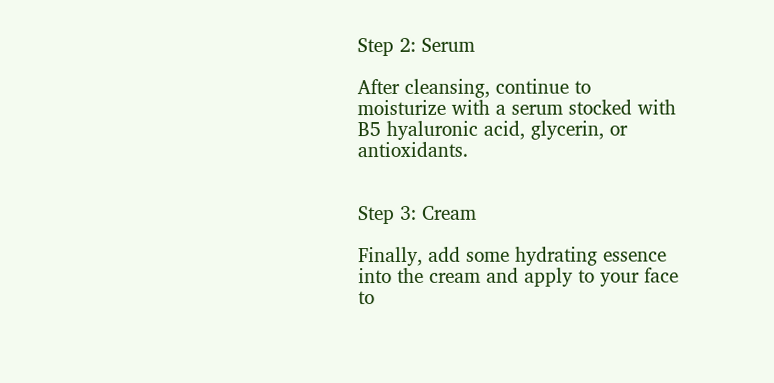Step 2: Serum

After cleansing, continue to moisturize with a serum stocked with B5 hyaluronic acid, glycerin, or antioxidants.


Step 3: Cream

Finally, add some hydrating essence into the cream and apply to your face to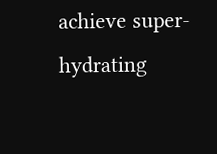achieve super-hydrating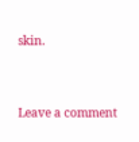skin.



Leave a comment